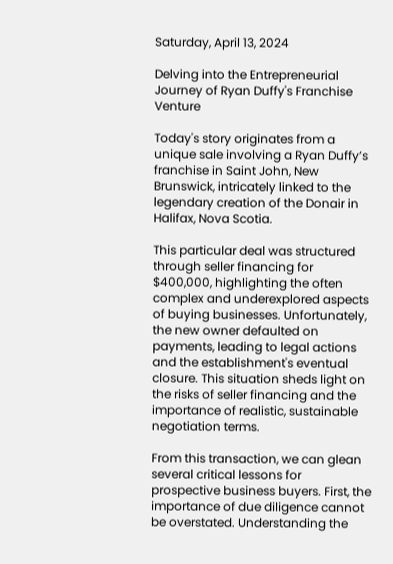Saturday, April 13, 2024

Delving into the Entrepreneurial Journey of Ryan Duffy's Franchise Venture

Today's story originates from a unique sale involving a Ryan Duffy’s franchise in Saint John, New Brunswick, intricately linked to the legendary creation of the Donair in Halifax, Nova Scotia.

This particular deal was structured through seller financing for $400,000, highlighting the often complex and underexplored aspects of buying businesses. Unfortunately, the new owner defaulted on payments, leading to legal actions and the establishment's eventual closure. This situation sheds light on the risks of seller financing and the importance of realistic, sustainable negotiation terms.

From this transaction, we can glean several critical lessons for prospective business buyers. First, the importance of due diligence cannot be overstated. Understanding the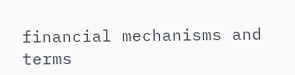financial mechanisms and terms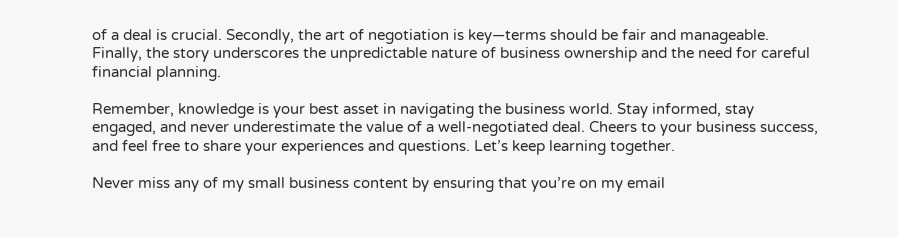of a deal is crucial. Secondly, the art of negotiation is key—terms should be fair and manageable. Finally, the story underscores the unpredictable nature of business ownership and the need for careful financial planning.

Remember, knowledge is your best asset in navigating the business world. Stay informed, stay engaged, and never underestimate the value of a well-negotiated deal. Cheers to your business success, and feel free to share your experiences and questions. Let’s keep learning together.

Never miss any of my small business content by ensuring that you’re on my email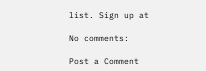list. Sign up at

No comments:

Post a Comment